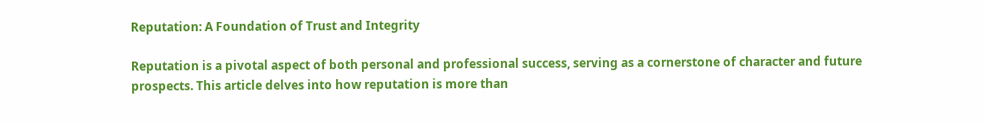Reputation: A Foundation of Trust and Integrity

Reputation is a pivotal aspect of both personal and professional success, serving as a cornerstone of character and future prospects. This article delves into how reputation is more than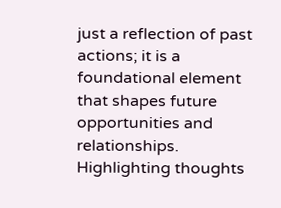just a reflection of past actions; it is a foundational element that shapes future opportunities and relationships. Highlighting thoughts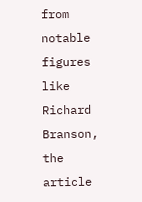from notable figures like Richard Branson, the article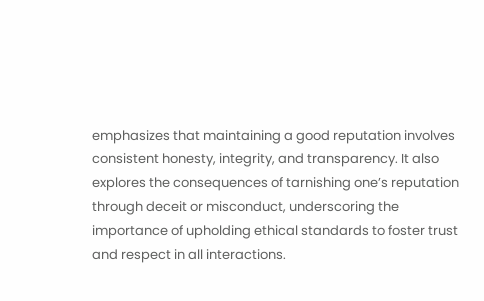emphasizes that maintaining a good reputation involves consistent honesty, integrity, and transparency. It also explores the consequences of tarnishing one’s reputation through deceit or misconduct, underscoring the importance of upholding ethical standards to foster trust and respect in all interactions.